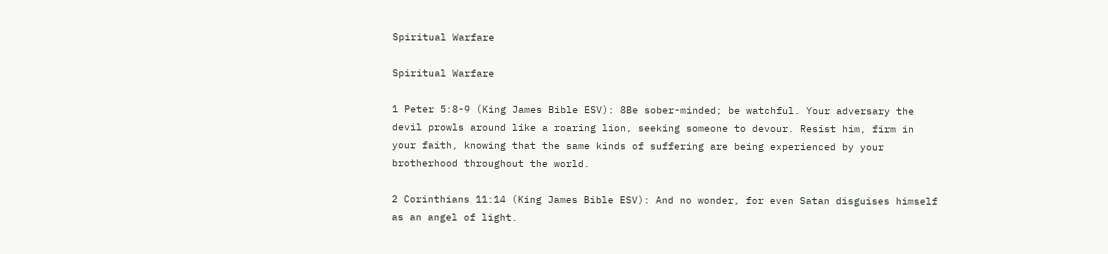Spiritual Warfare

Spiritual Warfare

1 Peter 5:8-9 (King James Bible ESV): 8Be sober-minded; be watchful. Your adversary the devil prowls around like a roaring lion, seeking someone to devour. Resist him, firm in your faith, knowing that the same kinds of suffering are being experienced by your brotherhood throughout the world.

2 Corinthians 11:14 (King James Bible ESV): And no wonder, for even Satan disguises himself as an angel of light.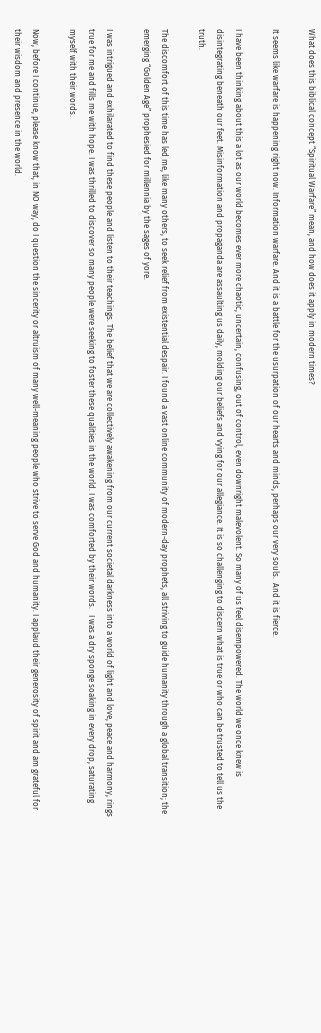What does this biblical concept “Spiritual Warfare” mean, and how does it apply in modern times?

It seems like warfare is happening right now. Information warfare. And it is a battle for the usurpation of our hearts and minds, perhaps our very souls.  And it is fierce.

I have been thinking about this a lot as our world becomes ever more chaotic, uncertain, confusing, out of control, even downright malevolent. So many of us feel disempowered. The world we once knew is disintegrating beneath our feet. Misinformation and propaganda are assaulting us daily, molding our beliefs and vying for our allegiance. It is so challenging to discern what is true or who can be trusted to tell us the truth.

The discomfort of this time has led me, like many others, to seek relief from existential despair. I found a vast online community of modern-day prophets, all striving to guide humanity through a global transition; the emerging “Golden Age” prophesied for millennia by the sages of yore.

I was intrigued and exhilarated to find these people and listen to their teachings. The belief that we are collectively awakening from our current societal darkness into a world of light and love, peace and harmony, rings true for me and fills me with hope. I was thrilled to discover so many people were seeking to foster these qualities in the world. I was comforted by their words.   I was a dry sponge soaking in every drop, saturating myself with their words.

Now, before I continue, please know that, in NO way, do I question the sincerity or altruism of many well-meaning people who strive to serve God and humanity. I applaud their generosity of spirit and am grateful for their wisdom and presence in the world.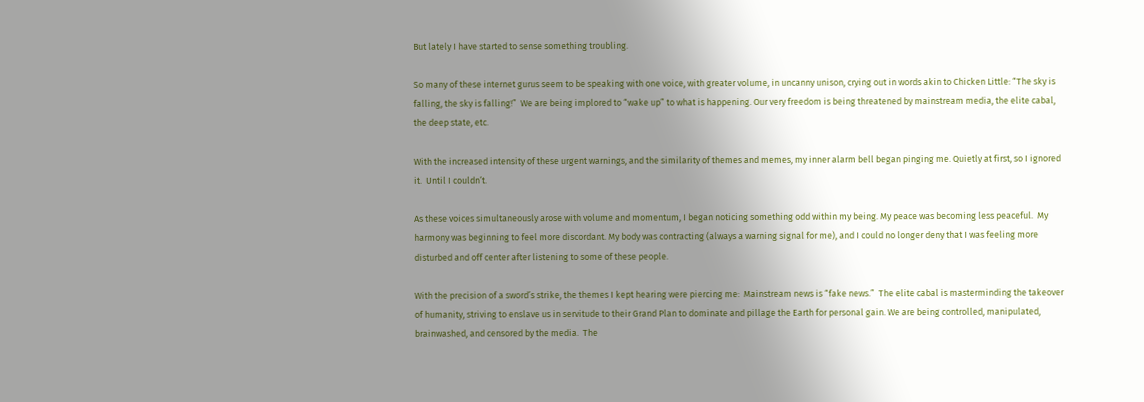But lately I have started to sense something troubling.

So many of these internet gurus seem to be speaking with one voice, with greater volume, in uncanny unison, crying out in words akin to Chicken Little: “The sky is falling, the sky is falling!”  We are being implored to “wake up” to what is happening. Our very freedom is being threatened by mainstream media, the elite cabal, the deep state, etc.

With the increased intensity of these urgent warnings, and the similarity of themes and memes, my inner alarm bell began pinging me. Quietly at first, so I ignored it.  Until I couldn’t.

As these voices simultaneously arose with volume and momentum, I began noticing something odd within my being. My peace was becoming less peaceful.  My harmony was beginning to feel more discordant. My body was contracting (always a warning signal for me), and I could no longer deny that I was feeling more disturbed and off center after listening to some of these people.

With the precision of a sword’s strike, the themes I kept hearing were piercing me:  Mainstream news is “fake news.”  The elite cabal is masterminding the takeover of humanity, striving to enslave us in servitude to their Grand Plan to dominate and pillage the Earth for personal gain. We are being controlled, manipulated, brainwashed, and censored by the media.  The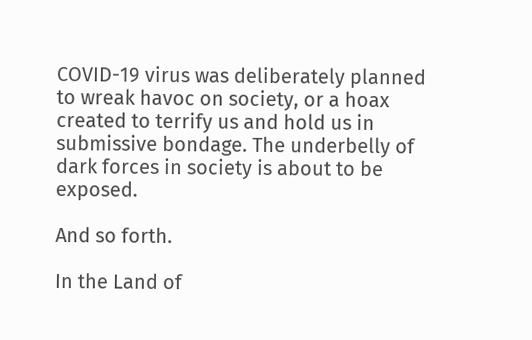COVID-19 virus was deliberately planned to wreak havoc on society, or a hoax created to terrify us and hold us in submissive bondage. The underbelly of dark forces in society is about to be exposed.

And so forth.

In the Land of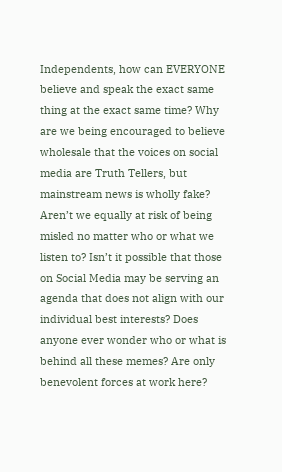Independents, how can EVERYONE believe and speak the exact same thing at the exact same time? Why are we being encouraged to believe wholesale that the voices on social media are Truth Tellers, but mainstream news is wholly fake?  Aren’t we equally at risk of being misled no matter who or what we listen to? Isn’t it possible that those on Social Media may be serving an agenda that does not align with our individual best interests? Does anyone ever wonder who or what is behind all these memes? Are only benevolent forces at work here?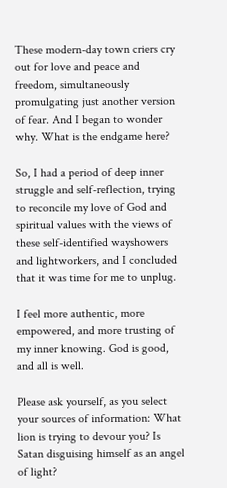These modern-day town criers cry out for love and peace and freedom, simultaneously promulgating just another version of fear. And I began to wonder why. What is the endgame here?

So, I had a period of deep inner struggle and self-reflection, trying to reconcile my love of God and spiritual values with the views of these self-identified wayshowers and lightworkers, and I concluded that it was time for me to unplug.

I feel more authentic, more empowered, and more trusting of my inner knowing. God is good, and all is well.

Please ask yourself, as you select your sources of information: What lion is trying to devour you? Is Satan disguising himself as an angel of light?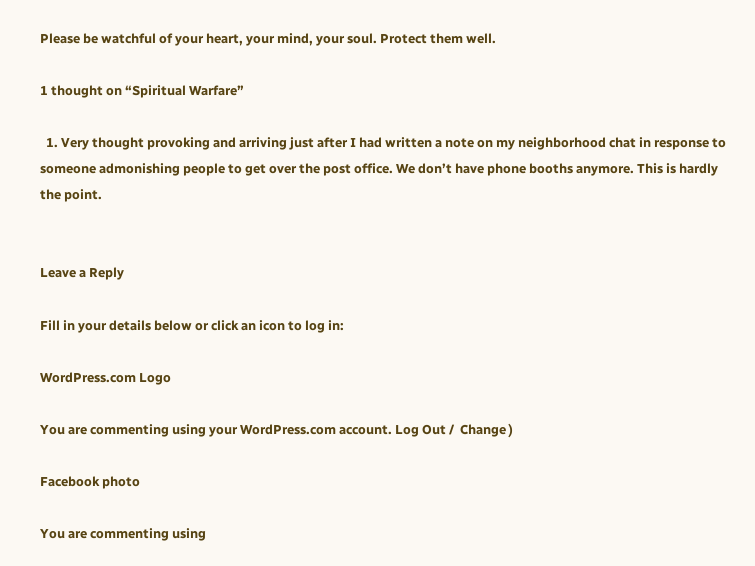Please be watchful of your heart, your mind, your soul. Protect them well.

1 thought on “Spiritual Warfare”

  1. Very thought provoking and arriving just after I had written a note on my neighborhood chat in response to someone admonishing people to get over the post office. We don’t have phone booths anymore. This is hardly the point.


Leave a Reply

Fill in your details below or click an icon to log in:

WordPress.com Logo

You are commenting using your WordPress.com account. Log Out /  Change )

Facebook photo

You are commenting using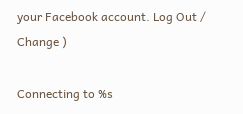your Facebook account. Log Out /  Change )

Connecting to %s